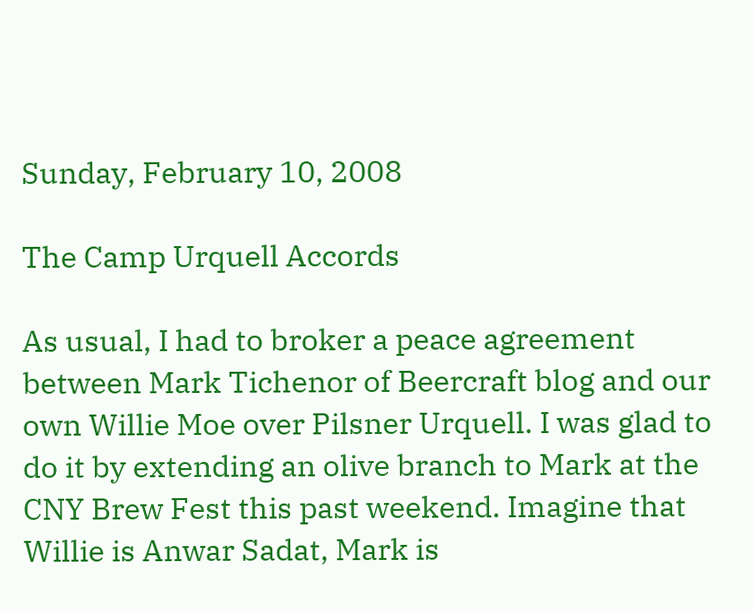Sunday, February 10, 2008

The Camp Urquell Accords

As usual, I had to broker a peace agreement between Mark Tichenor of Beercraft blog and our own Willie Moe over Pilsner Urquell. I was glad to do it by extending an olive branch to Mark at the CNY Brew Fest this past weekend. Imagine that Willie is Anwar Sadat, Mark is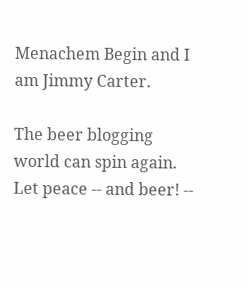Menachem Begin and I am Jimmy Carter.

The beer blogging world can spin again. Let peace -- and beer! --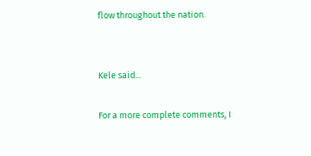flow throughout the nation.


Kele said...

For a more complete comments, I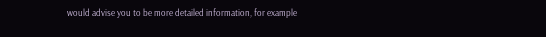would advise you to be more detailed information, for example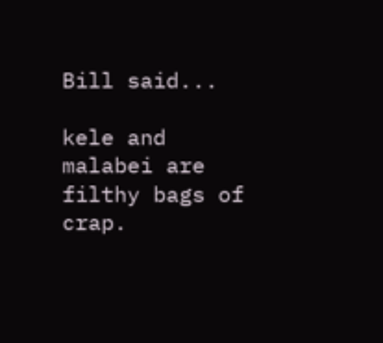Bill said...

kele and malabei are filthy bags of crap.